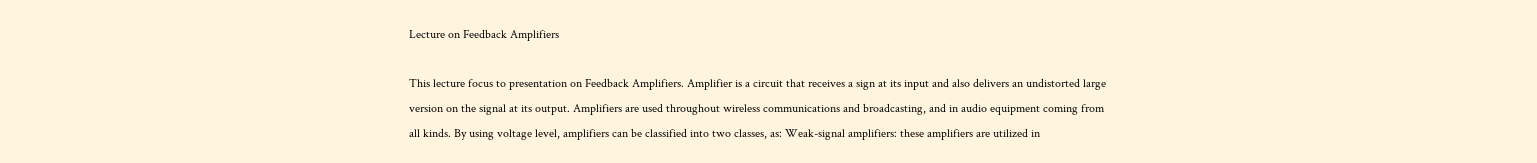Lecture on Feedback Amplifiers

This lecture focus to presentation on Feedback Amplifiers. Amplifier is a circuit that receives a sign at its input and also delivers an undistorted large version on the signal at its output. Amplifiers are used throughout wireless communications and broadcasting, and in audio equipment coming from all kinds. By using voltage level, amplifiers can be classified into two classes, as: Weak-signal amplifiers: these amplifiers are utilized in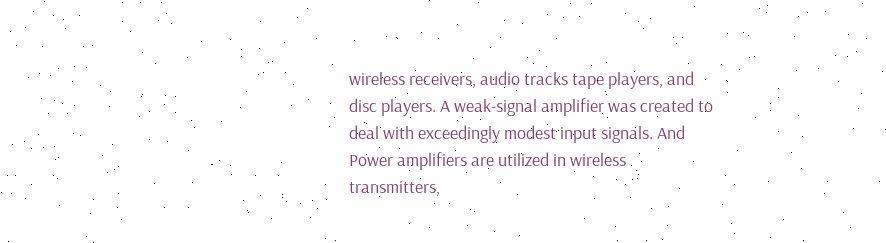wireless receivers, audio tracks tape players, and disc players. A weak-signal amplifier was created to deal with exceedingly modest input signals. And Power amplifiers are utilized in wireless transmitters,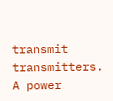transmit transmitters. A power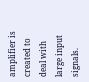amplifier is created to deal with large input signals.